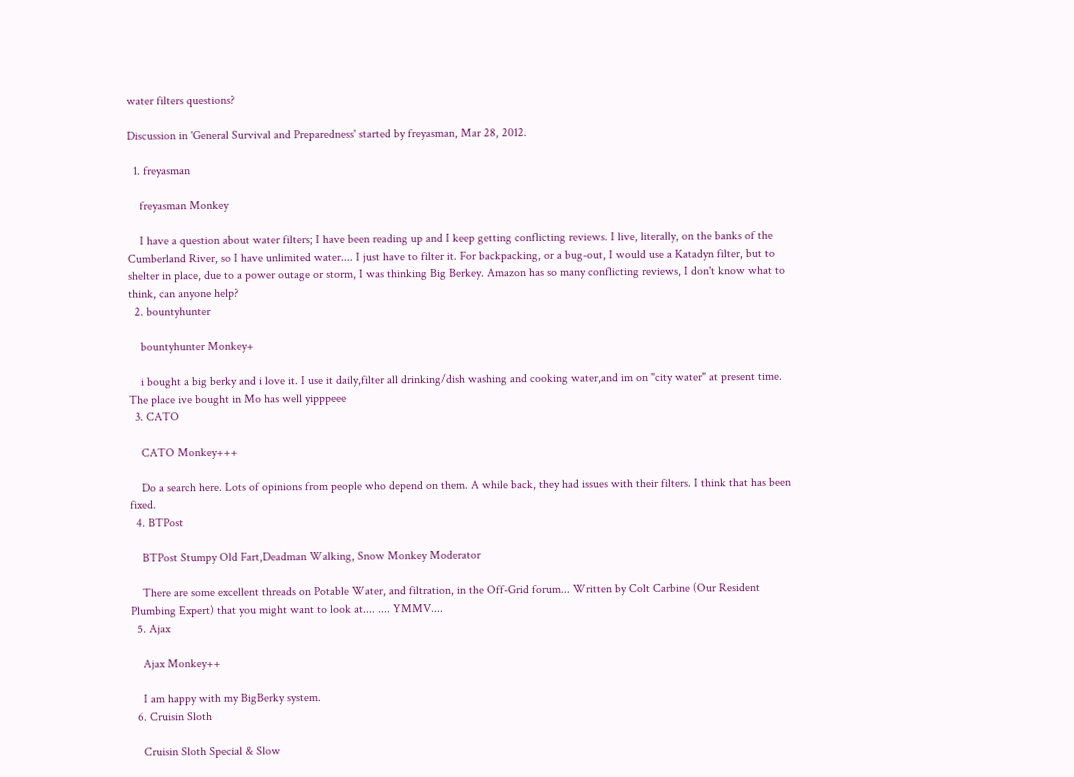water filters questions?

Discussion in 'General Survival and Preparedness' started by freyasman, Mar 28, 2012.

  1. freyasman

    freyasman Monkey

    I have a question about water filters; I have been reading up and I keep getting conflicting reviews. I live, literally, on the banks of the Cumberland River, so I have unlimited water.... I just have to filter it. For backpacking, or a bug-out, I would use a Katadyn filter, but to shelter in place, due to a power outage or storm, I was thinking Big Berkey. Amazon has so many conflicting reviews, I don't know what to think, can anyone help?
  2. bountyhunter

    bountyhunter Monkey+

    i bought a big berky and i love it. I use it daily,filter all drinking/dish washing and cooking water,and im on "city water" at present time. The place ive bought in Mo has well yipppeee
  3. CATO

    CATO Monkey+++

    Do a search here. Lots of opinions from people who depend on them. A while back, they had issues with their filters. I think that has been fixed.
  4. BTPost

    BTPost Stumpy Old Fart,Deadman Walking, Snow Monkey Moderator

    There are some excellent threads on Potable Water, and filtration, in the Off-Grid forum... Written by Colt Carbine (Our Resident Plumbing Expert) that you might want to look at.... .... YMMV....
  5. Ajax

    Ajax Monkey++

    I am happy with my BigBerky system.
  6. Cruisin Sloth

    Cruisin Sloth Special & Slow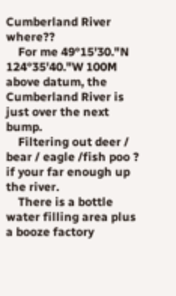Cumberland River where??
    For me 49°15'30."N 124°35'40."W 100M above datum, the Cumberland River is just over the next bump.
    Filtering out deer / bear / eagle /fish poo ? if your far enough up the river.
    There is a bottle water filling area plus a booze factory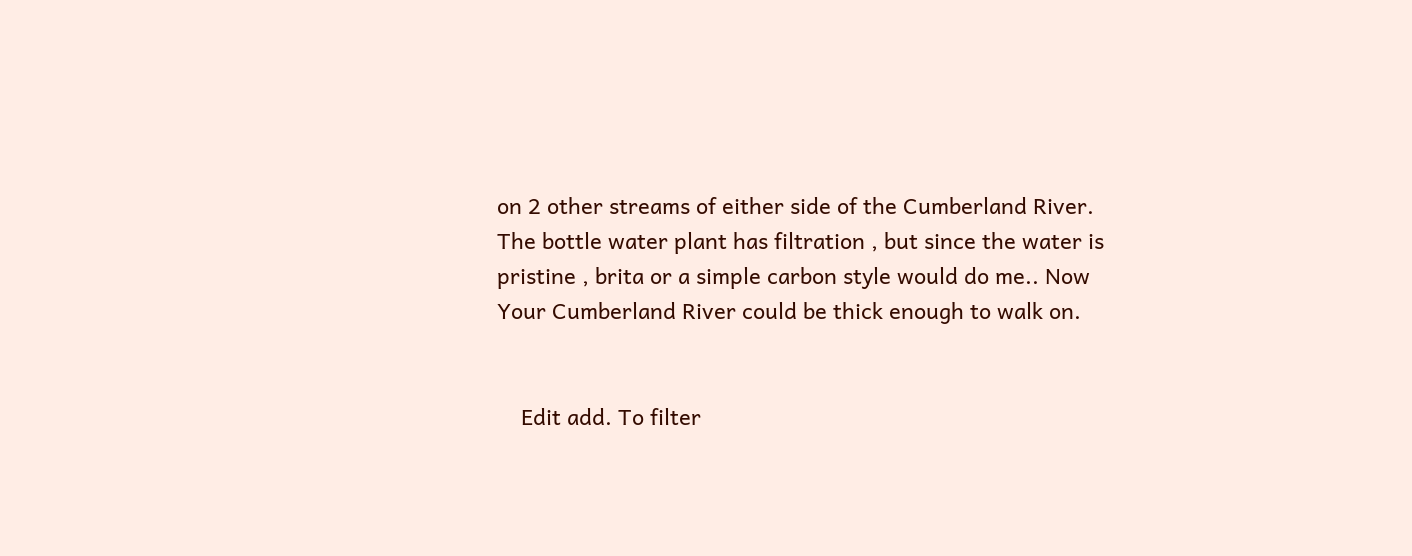on 2 other streams of either side of the Cumberland River. The bottle water plant has filtration , but since the water is pristine , brita or a simple carbon style would do me.. Now Your Cumberland River could be thick enough to walk on.


    Edit add. To filter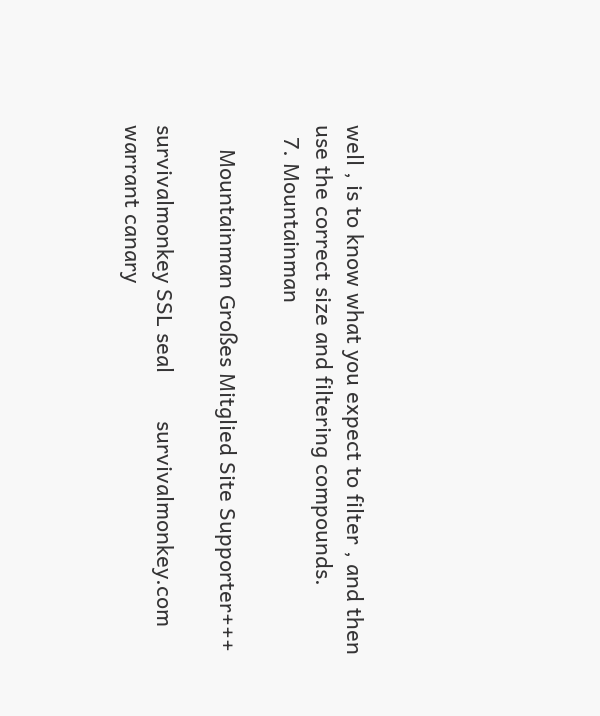well , is to know what you expect to filter , and then use the correct size and filtering compounds.
  7. Mountainman

    Mountainman Großes Mitglied Site Supporter+++

survivalmonkey SSL seal        survivalmonkey.com warrant canary